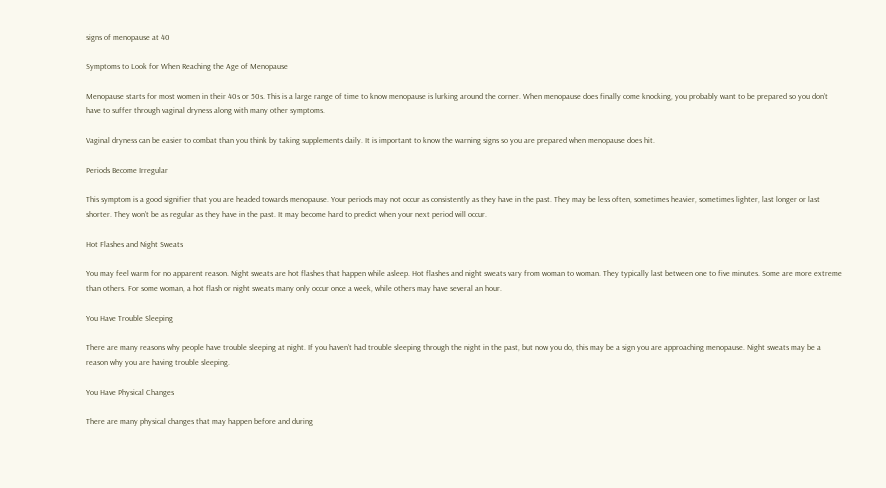signs of menopause at 40

Symptoms to Look for When Reaching the Age of Menopause

Menopause starts for most women in their 40s or 50s. This is a large range of time to know menopause is lurking around the corner. When menopause does finally come knocking, you probably want to be prepared so you don’t have to suffer through vaginal dryness along with many other symptoms.

Vaginal dryness can be easier to combat than you think by taking supplements daily. It is important to know the warning signs so you are prepared when menopause does hit.

Periods Become Irregular

This symptom is a good signifier that you are headed towards menopause. Your periods may not occur as consistently as they have in the past. They may be less often, sometimes heavier, sometimes lighter, last longer or last shorter. They won’t be as regular as they have in the past. It may become hard to predict when your next period will occur.

Hot Flashes and Night Sweats

You may feel warm for no apparent reason. Night sweats are hot flashes that happen while asleep. Hot flashes and night sweats vary from woman to woman. They typically last between one to five minutes. Some are more extreme than others. For some woman, a hot flash or night sweats many only occur once a week, while others may have several an hour.

You Have Trouble Sleeping

There are many reasons why people have trouble sleeping at night. If you haven’t had trouble sleeping through the night in the past, but now you do, this may be a sign you are approaching menopause. Night sweats may be a reason why you are having trouble sleeping.

You Have Physical Changes

There are many physical changes that may happen before and during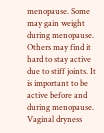menopause. Some may gain weight during menopause. Others may find it hard to stay active due to stiff joints. It is important to be active before and during menopause. Vaginal dryness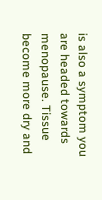is also a symptom you are headed towards menopause. Tissue become more dry and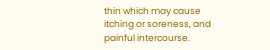thin which may cause itching or soreness, and painful intercourse.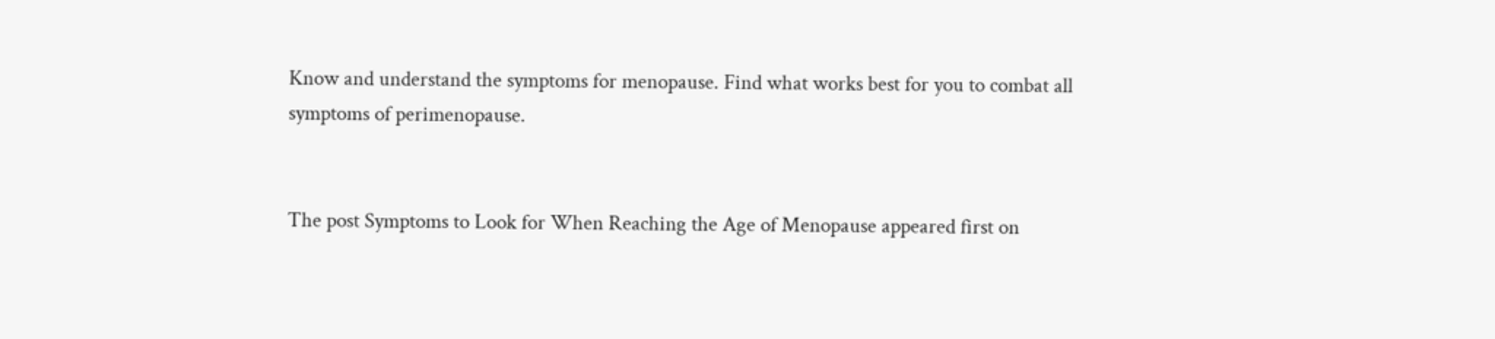Know and understand the symptoms for menopause. Find what works best for you to combat all symptoms of perimenopause.


The post Symptoms to Look for When Reaching the Age of Menopause appeared first on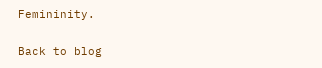Femininity.

Back to blog